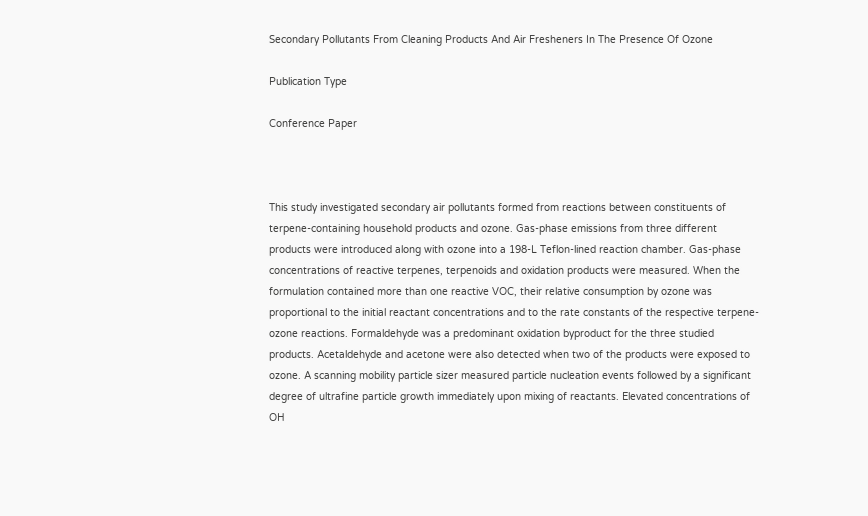Secondary Pollutants From Cleaning Products And Air Fresheners In The Presence Of Ozone

Publication Type

Conference Paper



This study investigated secondary air pollutants formed from reactions between constituents of terpene-containing household products and ozone. Gas-phase emissions from three different products were introduced along with ozone into a 198-L Teflon-lined reaction chamber. Gas-phase concentrations of reactive terpenes, terpenoids and oxidation products were measured. When the formulation contained more than one reactive VOC, their relative consumption by ozone was proportional to the initial reactant concentrations and to the rate constants of the respective terpene-ozone reactions. Formaldehyde was a predominant oxidation byproduct for the three studied products. Acetaldehyde and acetone were also detected when two of the products were exposed to ozone. A scanning mobility particle sizer measured particle nucleation events followed by a significant degree of ultrafine particle growth immediately upon mixing of reactants. Elevated concentrations of OH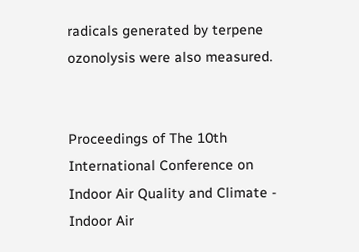radicals generated by terpene ozonolysis were also measured.


Proceedings of The 10th International Conference on Indoor Air Quality and Climate - Indoor Air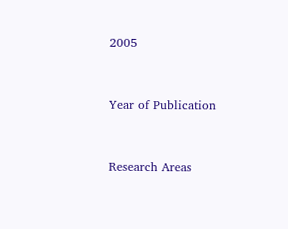2005



Year of Publication



Research Areas